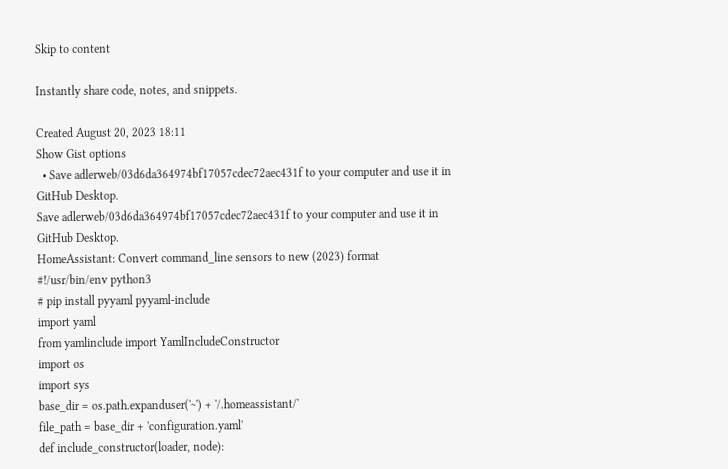Skip to content

Instantly share code, notes, and snippets.

Created August 20, 2023 18:11
Show Gist options
  • Save adlerweb/03d6da364974bf17057cdec72aec431f to your computer and use it in GitHub Desktop.
Save adlerweb/03d6da364974bf17057cdec72aec431f to your computer and use it in GitHub Desktop.
HomeAssistant: Convert command_line sensors to new (2023) format
#!/usr/bin/env python3
# pip install pyyaml pyyaml-include
import yaml
from yamlinclude import YamlIncludeConstructor
import os
import sys
base_dir = os.path.expanduser('~') + '/.homeassistant/'
file_path = base_dir + 'configuration.yaml'
def include_constructor(loader, node):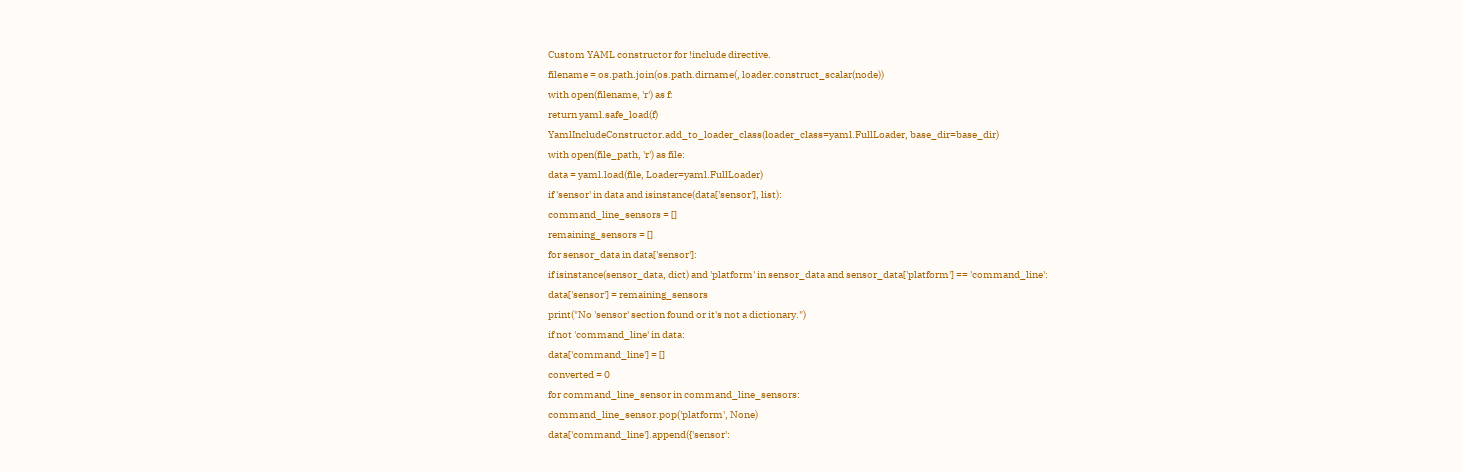Custom YAML constructor for !include directive.
filename = os.path.join(os.path.dirname(, loader.construct_scalar(node))
with open(filename, 'r') as f:
return yaml.safe_load(f)
YamlIncludeConstructor.add_to_loader_class(loader_class=yaml.FullLoader, base_dir=base_dir)
with open(file_path, 'r') as file:
data = yaml.load(file, Loader=yaml.FullLoader)
if 'sensor' in data and isinstance(data['sensor'], list):
command_line_sensors = []
remaining_sensors = []
for sensor_data in data['sensor']:
if isinstance(sensor_data, dict) and 'platform' in sensor_data and sensor_data['platform'] == 'command_line':
data['sensor'] = remaining_sensors
print("No 'sensor' section found or it's not a dictionary.")
if not 'command_line' in data:
data['command_line'] = []
converted = 0
for command_line_sensor in command_line_sensors:
command_line_sensor.pop('platform', None)
data['command_line'].append({'sensor':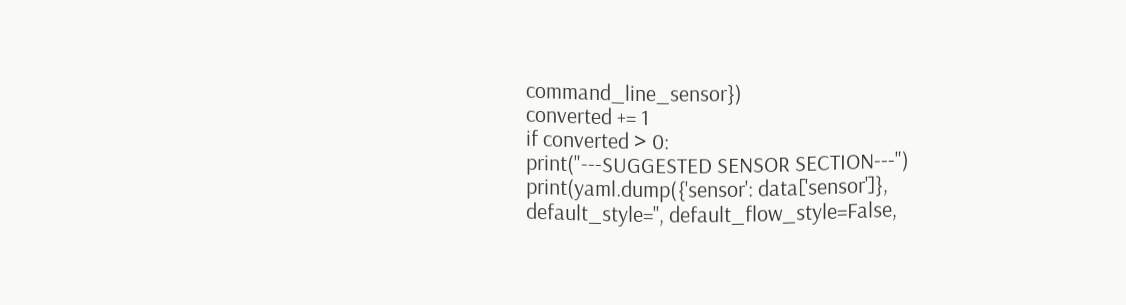command_line_sensor})
converted += 1
if converted > 0:
print("---SUGGESTED SENSOR SECTION---")
print(yaml.dump({'sensor': data['sensor']}, default_style='', default_flow_style=False,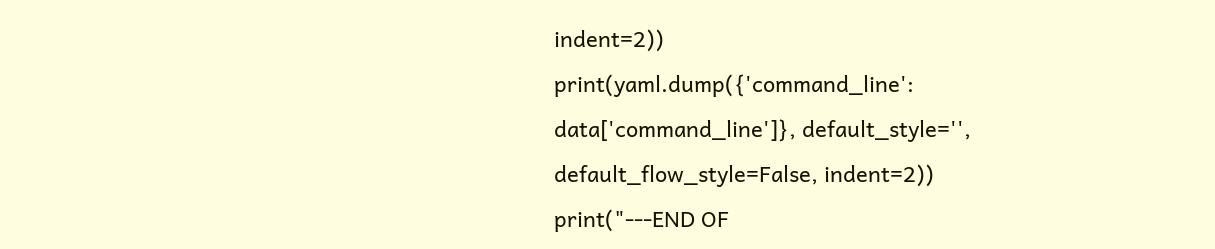indent=2))
print(yaml.dump({'command_line': data['command_line']}, default_style='', default_flow_style=False, indent=2))
print("---END OF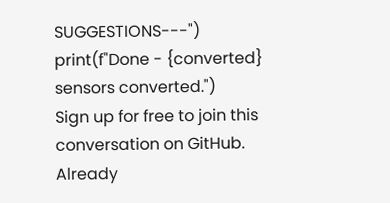SUGGESTIONS---")
print(f"Done - {converted} sensors converted.")
Sign up for free to join this conversation on GitHub. Already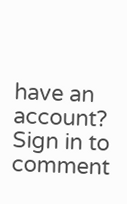have an account? Sign in to comment